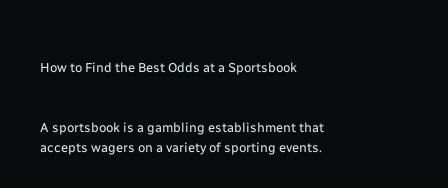How to Find the Best Odds at a Sportsbook


A sportsbook is a gambling establishment that accepts wagers on a variety of sporting events.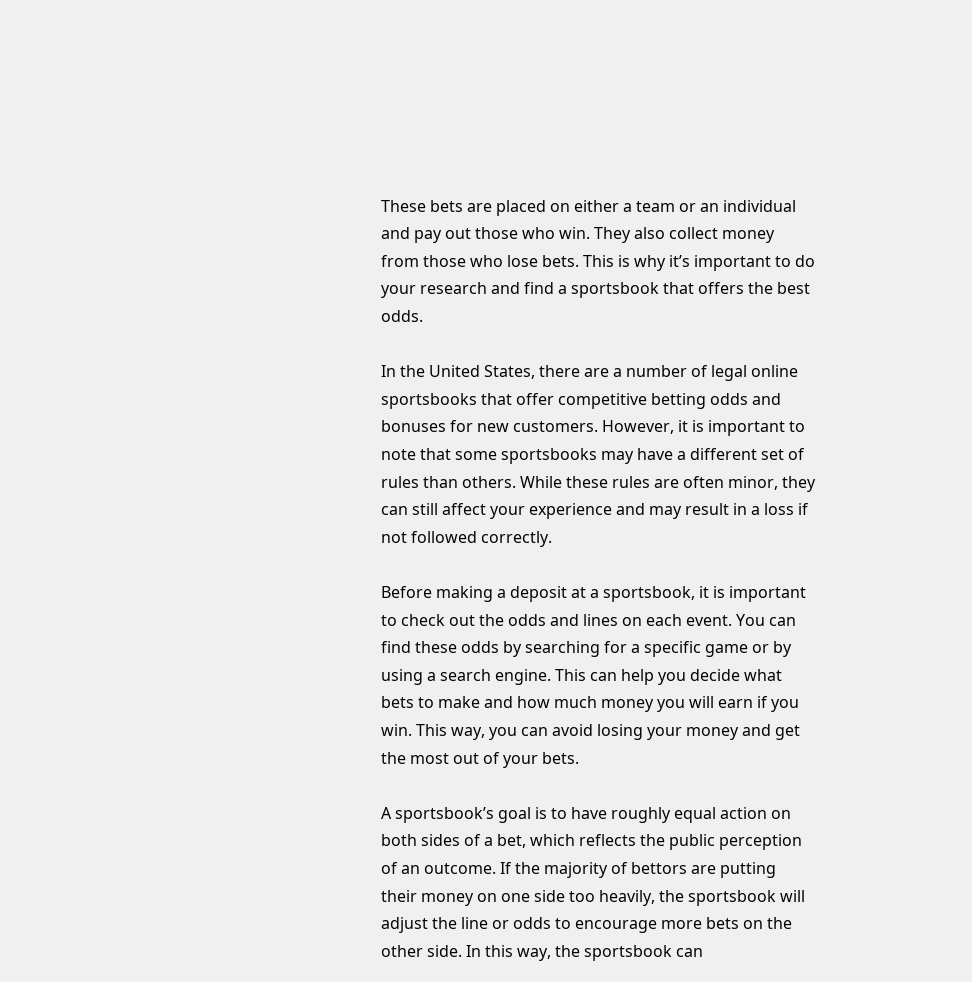These bets are placed on either a team or an individual and pay out those who win. They also collect money from those who lose bets. This is why it’s important to do your research and find a sportsbook that offers the best odds.

In the United States, there are a number of legal online sportsbooks that offer competitive betting odds and bonuses for new customers. However, it is important to note that some sportsbooks may have a different set of rules than others. While these rules are often minor, they can still affect your experience and may result in a loss if not followed correctly.

Before making a deposit at a sportsbook, it is important to check out the odds and lines on each event. You can find these odds by searching for a specific game or by using a search engine. This can help you decide what bets to make and how much money you will earn if you win. This way, you can avoid losing your money and get the most out of your bets.

A sportsbook’s goal is to have roughly equal action on both sides of a bet, which reflects the public perception of an outcome. If the majority of bettors are putting their money on one side too heavily, the sportsbook will adjust the line or odds to encourage more bets on the other side. In this way, the sportsbook can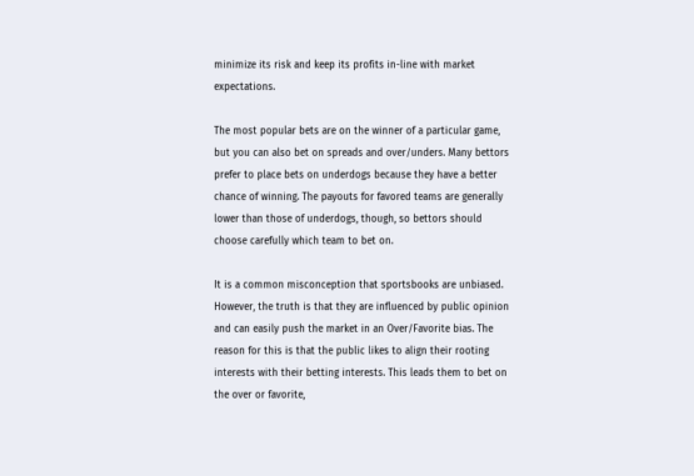minimize its risk and keep its profits in-line with market expectations.

The most popular bets are on the winner of a particular game, but you can also bet on spreads and over/unders. Many bettors prefer to place bets on underdogs because they have a better chance of winning. The payouts for favored teams are generally lower than those of underdogs, though, so bettors should choose carefully which team to bet on.

It is a common misconception that sportsbooks are unbiased. However, the truth is that they are influenced by public opinion and can easily push the market in an Over/Favorite bias. The reason for this is that the public likes to align their rooting interests with their betting interests. This leads them to bet on the over or favorite,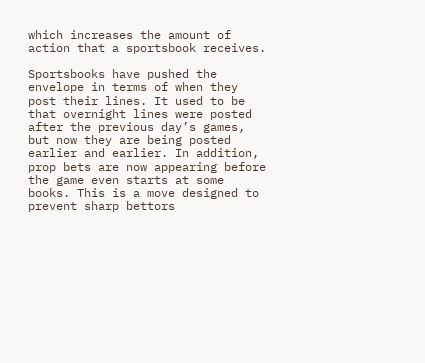which increases the amount of action that a sportsbook receives.

Sportsbooks have pushed the envelope in terms of when they post their lines. It used to be that overnight lines were posted after the previous day’s games, but now they are being posted earlier and earlier. In addition, prop bets are now appearing before the game even starts at some books. This is a move designed to prevent sharp bettors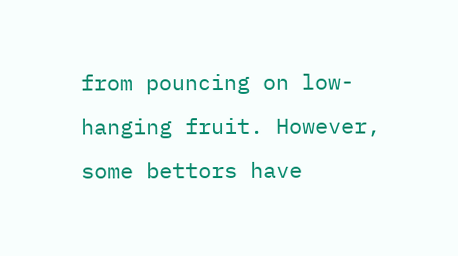from pouncing on low-hanging fruit. However, some bettors have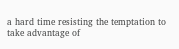a hard time resisting the temptation to take advantage of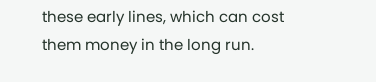these early lines, which can cost them money in the long run.